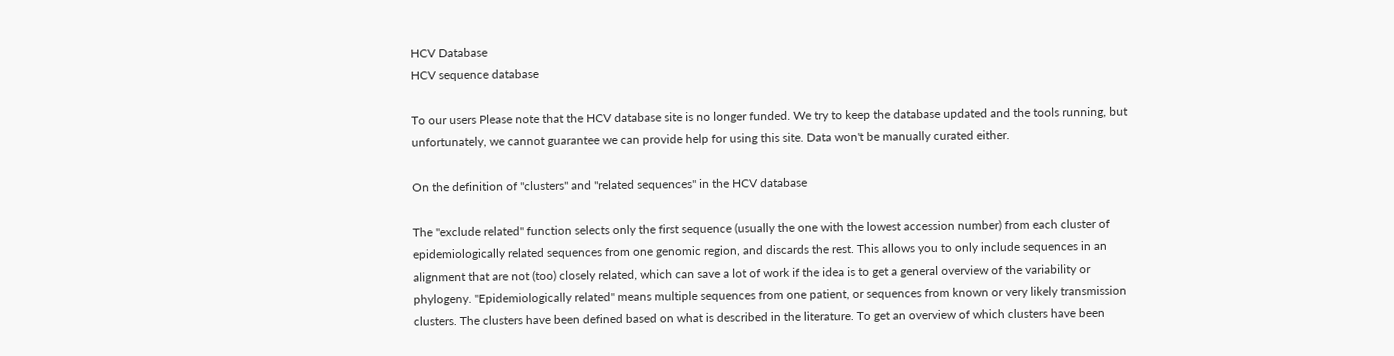HCV Database
HCV sequence database

To our users Please note that the HCV database site is no longer funded. We try to keep the database updated and the tools running, but unfortunately, we cannot guarantee we can provide help for using this site. Data won't be manually curated either.

On the definition of "clusters" and "related sequences" in the HCV database

The "exclude related" function selects only the first sequence (usually the one with the lowest accession number) from each cluster of epidemiologically related sequences from one genomic region, and discards the rest. This allows you to only include sequences in an alignment that are not (too) closely related, which can save a lot of work if the idea is to get a general overview of the variability or phylogeny. "Epidemiologically related" means multiple sequences from one patient, or sequences from known or very likely transmission clusters. The clusters have been defined based on what is described in the literature. To get an overview of which clusters have been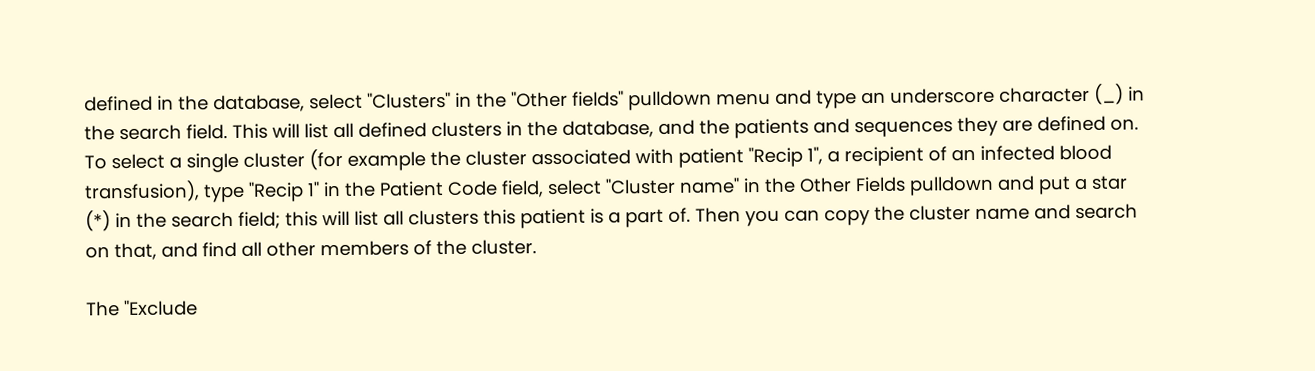defined in the database, select "Clusters" in the "Other fields" pulldown menu and type an underscore character (_) in the search field. This will list all defined clusters in the database, and the patients and sequences they are defined on. To select a single cluster (for example the cluster associated with patient "Recip 1", a recipient of an infected blood transfusion), type "Recip 1" in the Patient Code field, select "Cluster name" in the Other Fields pulldown and put a star (*) in the search field; this will list all clusters this patient is a part of. Then you can copy the cluster name and search on that, and find all other members of the cluster.

The "Exclude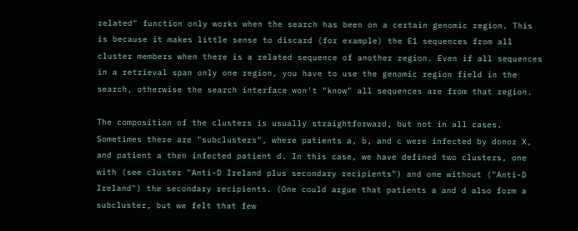related" function only works when the search has been on a certain genomic region. This is because it makes little sense to discard (for example) the E1 sequences from all cluster members when there is a related sequence of another region. Even if all sequences in a retrieval span only one region, you have to use the genomic region field in the search, otherwise the search interface won't "know" all sequences are from that region.

The composition of the clusters is usually straightforward, but not in all cases. Sometimes there are "subclusters", where patients a, b, and c were infected by donor X, and patient a then infected patient d. In this case, we have defined two clusters, one with (see cluster "Anti-D Ireland plus secondary recipients") and one without ("Anti-D Ireland") the secondary recipients. (One could argue that patients a and d also form a subcluster, but we felt that few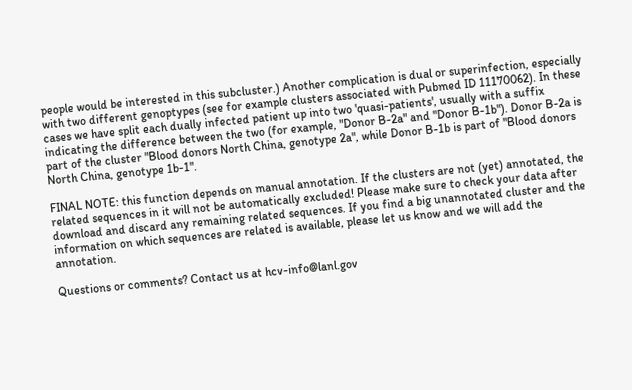people would be interested in this subcluster.) Another complication is dual or superinfection, especially with two different genoptypes (see for example clusters associated with Pubmed ID 11170062). In these cases we have split each dually infected patient up into two 'quasi-patients', usually with a suffix indicating the difference between the two (for example, "Donor B-2a" and "Donor B-1b"). Donor B-2a is part of the cluster "Blood donors North China, genotype 2a", while Donor B-1b is part of "Blood donors North China, genotype 1b-1".

FINAL NOTE: this function depends on manual annotation. If the clusters are not (yet) annotated, the related sequences in it will not be automatically excluded! Please make sure to check your data after download and discard any remaining related sequences. If you find a big unannotated cluster and the information on which sequences are related is available, please let us know and we will add the annotation.

Questions or comments? Contact us at hcv-info@lanl.gov